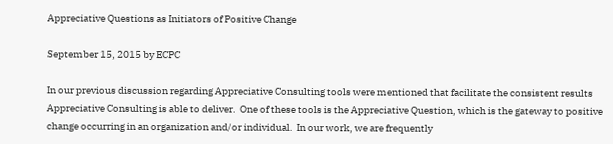Appreciative Questions as Initiators of Positive Change

September 15, 2015 by ECPC

In our previous discussion regarding Appreciative Consulting tools were mentioned that facilitate the consistent results Appreciative Consulting is able to deliver.  One of these tools is the Appreciative Question, which is the gateway to positive change occurring in an organization and/or individual.  In our work, we are frequently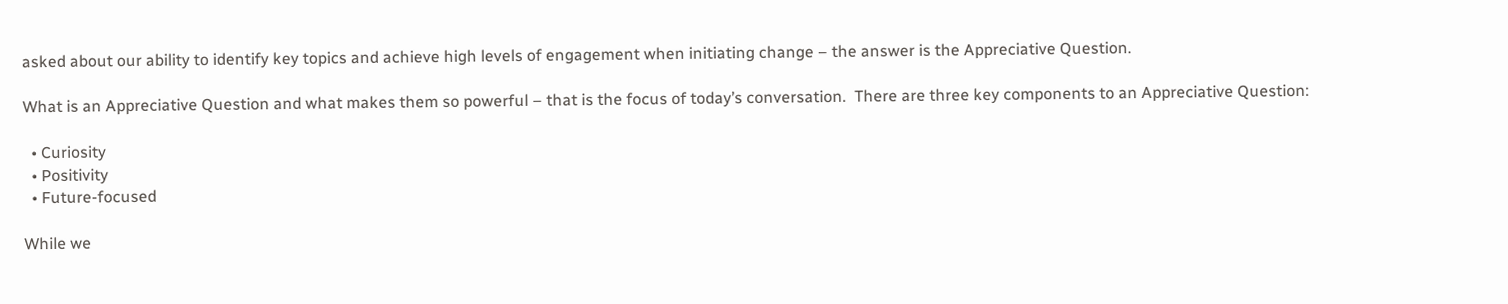asked about our ability to identify key topics and achieve high levels of engagement when initiating change – the answer is the Appreciative Question.

What is an Appreciative Question and what makes them so powerful – that is the focus of today’s conversation.  There are three key components to an Appreciative Question:

  • Curiosity
  • Positivity
  • Future-focused

While we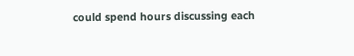could spend hours discussing each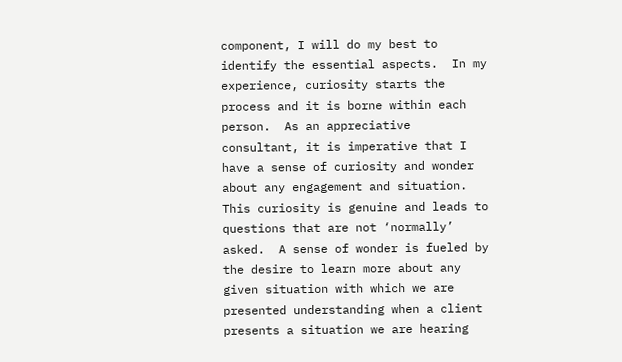component, I will do my best to identify the essential aspects.  In my experience, curiosity starts the process and it is borne within each person.  As an appreciative consultant, it is imperative that I have a sense of curiosity and wonder about any engagement and situation.  This curiosity is genuine and leads to questions that are not ‘normally’ asked.  A sense of wonder is fueled by the desire to learn more about any given situation with which we are presented understanding when a client presents a situation we are hearing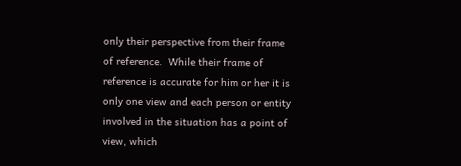only their perspective from their frame of reference.  While their frame of reference is accurate for him or her it is only one view and each person or entity involved in the situation has a point of view, which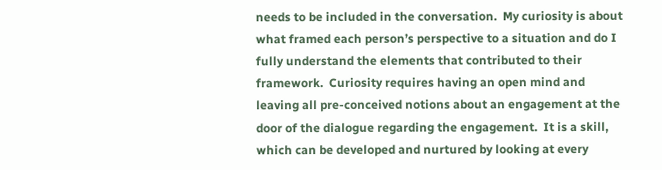needs to be included in the conversation.  My curiosity is about what framed each person’s perspective to a situation and do I fully understand the elements that contributed to their framework.  Curiosity requires having an open mind and leaving all pre-conceived notions about an engagement at the door of the dialogue regarding the engagement.  It is a skill, which can be developed and nurtured by looking at every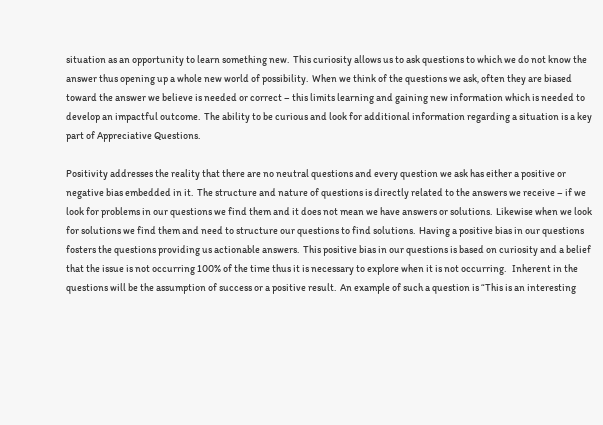situation as an opportunity to learn something new.  This curiosity allows us to ask questions to which we do not know the answer thus opening up a whole new world of possibility.  When we think of the questions we ask, often they are biased toward the answer we believe is needed or correct – this limits learning and gaining new information which is needed to develop an impactful outcome.  The ability to be curious and look for additional information regarding a situation is a key part of Appreciative Questions.

Positivity addresses the reality that there are no neutral questions and every question we ask has either a positive or negative bias embedded in it.  The structure and nature of questions is directly related to the answers we receive – if we look for problems in our questions we find them and it does not mean we have answers or solutions.  Likewise when we look for solutions we find them and need to structure our questions to find solutions.  Having a positive bias in our questions fosters the questions providing us actionable answers.  This positive bias in our questions is based on curiosity and a belief that the issue is not occurring 100% of the time thus it is necessary to explore when it is not occurring.   Inherent in the questions will be the assumption of success or a positive result.  An example of such a question is “This is an interesting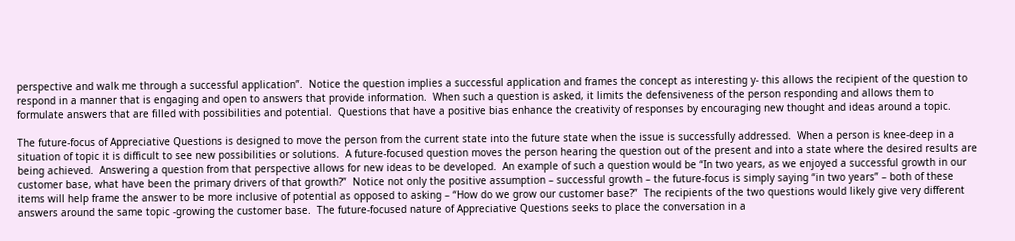perspective and walk me through a successful application”.  Notice the question implies a successful application and frames the concept as interesting y- this allows the recipient of the question to respond in a manner that is engaging and open to answers that provide information.  When such a question is asked, it limits the defensiveness of the person responding and allows them to formulate answers that are filled with possibilities and potential.  Questions that have a positive bias enhance the creativity of responses by encouraging new thought and ideas around a topic.

The future-focus of Appreciative Questions is designed to move the person from the current state into the future state when the issue is successfully addressed.  When a person is knee-deep in a situation of topic it is difficult to see new possibilities or solutions.  A future-focused question moves the person hearing the question out of the present and into a state where the desired results are being achieved.  Answering a question from that perspective allows for new ideas to be developed.  An example of such a question would be “In two years, as we enjoyed a successful growth in our customer base, what have been the primary drivers of that growth?”  Notice not only the positive assumption – successful growth – the future-focus is simply saying “in two years” – both of these items will help frame the answer to be more inclusive of potential as opposed to asking – “How do we grow our customer base?”  The recipients of the two questions would likely give very different answers around the same topic -growing the customer base.  The future-focused nature of Appreciative Questions seeks to place the conversation in a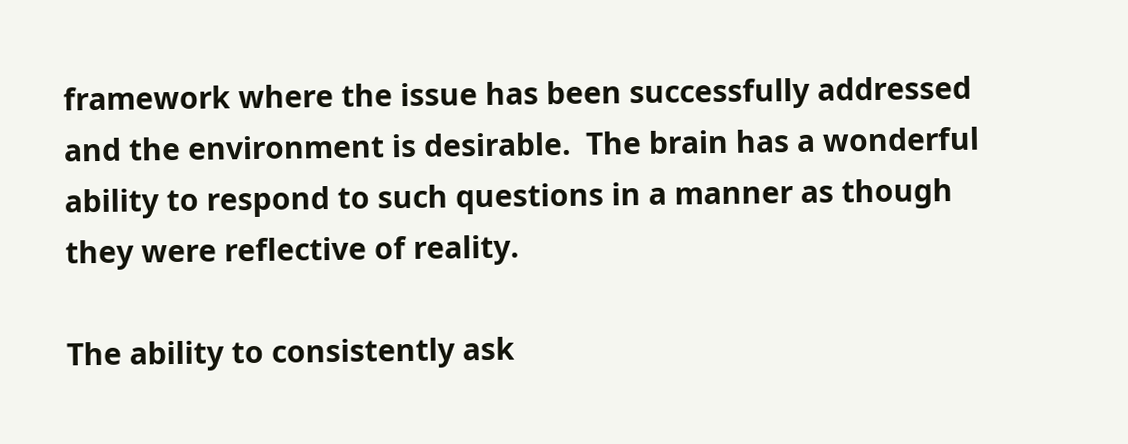framework where the issue has been successfully addressed and the environment is desirable.  The brain has a wonderful ability to respond to such questions in a manner as though they were reflective of reality.

The ability to consistently ask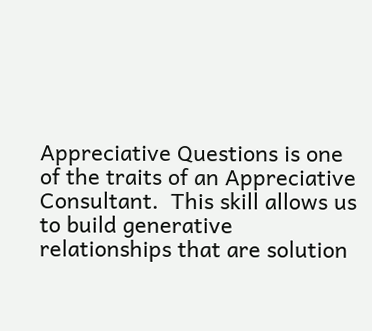Appreciative Questions is one of the traits of an Appreciative Consultant.  This skill allows us to build generative relationships that are solution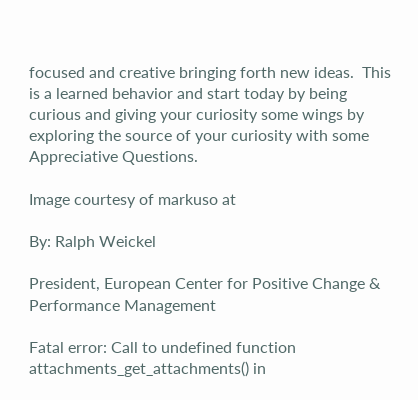focused and creative bringing forth new ideas.  This is a learned behavior and start today by being curious and giving your curiosity some wings by exploring the source of your curiosity with some Appreciative Questions.

Image courtesy of markuso at

By: Ralph Weickel

President, European Center for Positive Change &  Performance Management

Fatal error: Call to undefined function attachments_get_attachments() in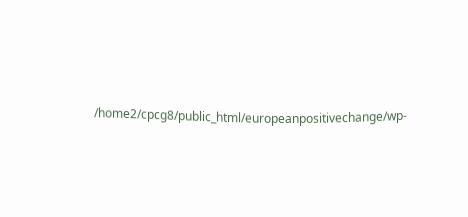/home2/cpcg8/public_html/europeanpositivechange/wp-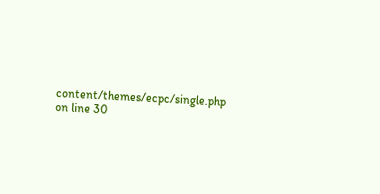content/themes/ecpc/single.php on line 30